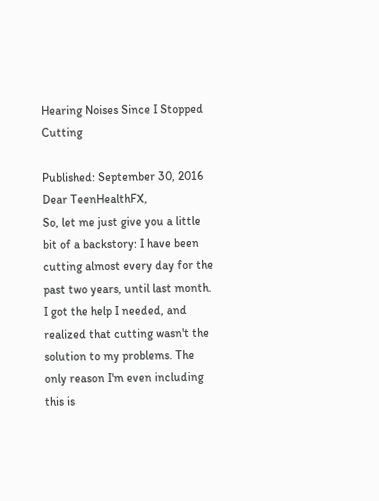Hearing Noises Since I Stopped Cutting

Published: September 30, 2016
Dear TeenHealthFX,
So, let me just give you a little bit of a backstory: I have been cutting almost every day for the past two years, until last month. I got the help I needed, and realized that cutting wasn't the solution to my problems. The only reason I'm even including this is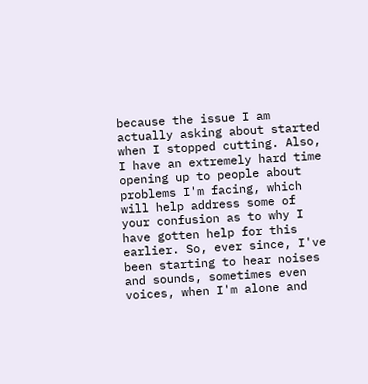because the issue I am actually asking about started when I stopped cutting. Also, I have an extremely hard time opening up to people about problems I'm facing, which will help address some of your confusion as to why I have gotten help for this earlier. So, ever since, I've been starting to hear noises and sounds, sometimes even voices, when I'm alone and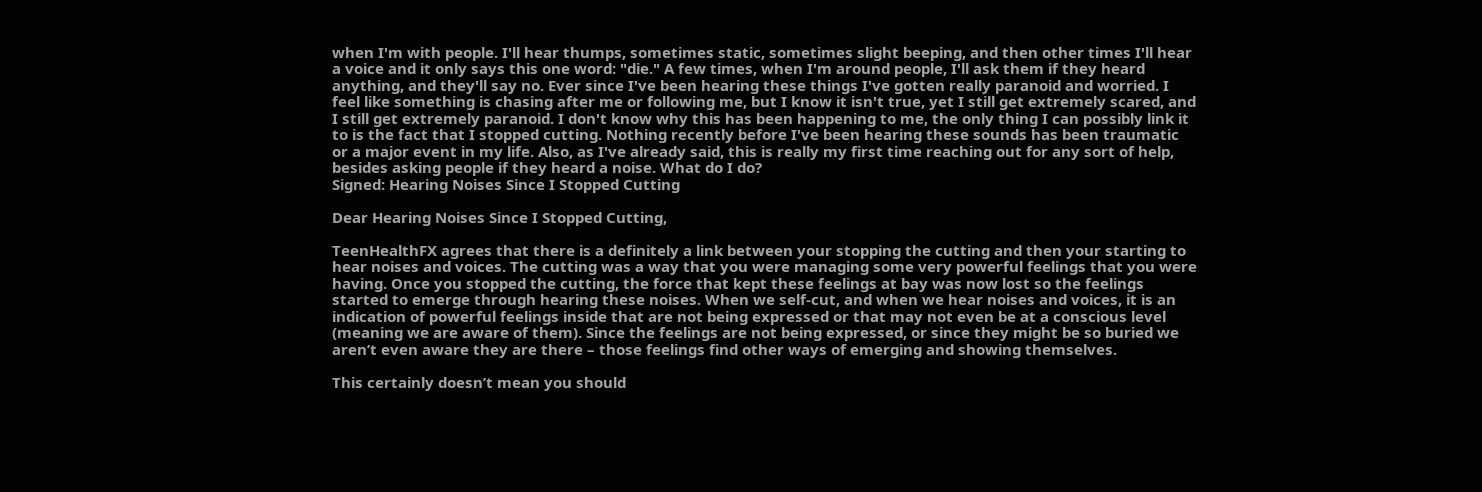when I'm with people. I'll hear thumps, sometimes static, sometimes slight beeping, and then other times I'll hear a voice and it only says this one word: "die." A few times, when I'm around people, I'll ask them if they heard anything, and they'll say no. Ever since I've been hearing these things I've gotten really paranoid and worried. I feel like something is chasing after me or following me, but I know it isn't true, yet I still get extremely scared, and I still get extremely paranoid. I don't know why this has been happening to me, the only thing I can possibly link it to is the fact that I stopped cutting. Nothing recently before I've been hearing these sounds has been traumatic or a major event in my life. Also, as I've already said, this is really my first time reaching out for any sort of help, besides asking people if they heard a noise. What do I do?
Signed: Hearing Noises Since I Stopped Cutting

Dear Hearing Noises Since I Stopped Cutting,

TeenHealthFX agrees that there is a definitely a link between your stopping the cutting and then your starting to hear noises and voices. The cutting was a way that you were managing some very powerful feelings that you were having. Once you stopped the cutting, the force that kept these feelings at bay was now lost so the feelings started to emerge through hearing these noises. When we self-cut, and when we hear noises and voices, it is an indication of powerful feelings inside that are not being expressed or that may not even be at a conscious level (meaning we are aware of them). Since the feelings are not being expressed, or since they might be so buried we aren’t even aware they are there – those feelings find other ways of emerging and showing themselves.

This certainly doesn’t mean you should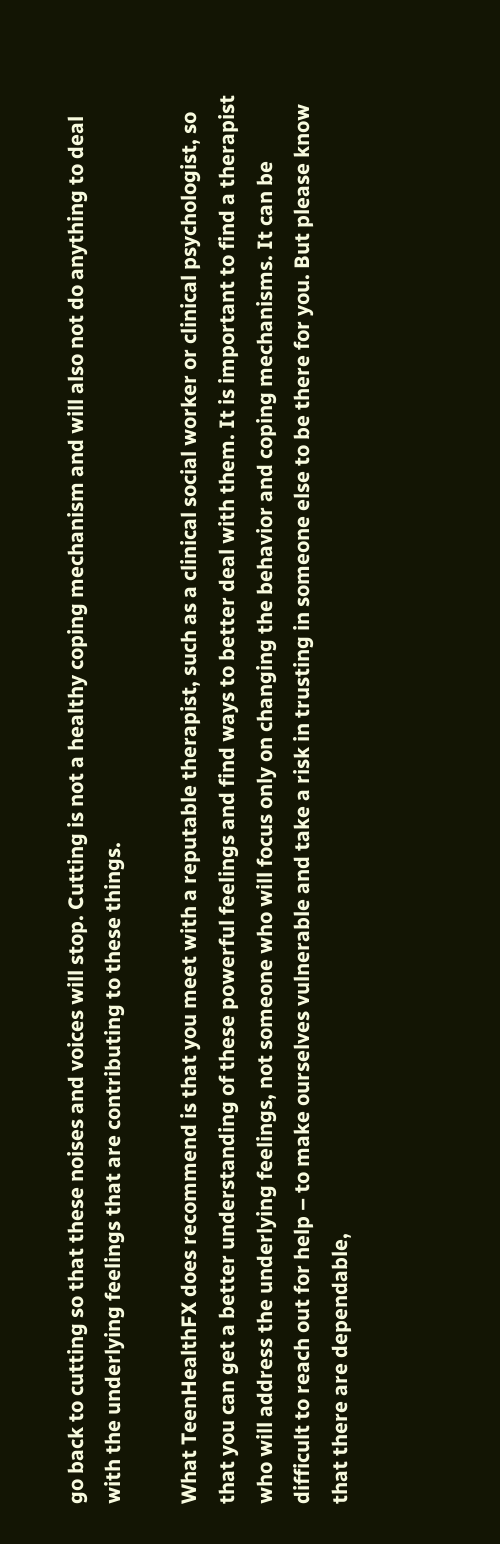go back to cutting so that these noises and voices will stop. Cutting is not a healthy coping mechanism and will also not do anything to deal with the underlying feelings that are contributing to these things.

What TeenHealthFX does recommend is that you meet with a reputable therapist, such as a clinical social worker or clinical psychologist, so that you can get a better understanding of these powerful feelings and find ways to better deal with them. It is important to find a therapist who will address the underlying feelings, not someone who will focus only on changing the behavior and coping mechanisms. It can be difficult to reach out for help – to make ourselves vulnerable and take a risk in trusting in someone else to be there for you. But please know that there are dependable,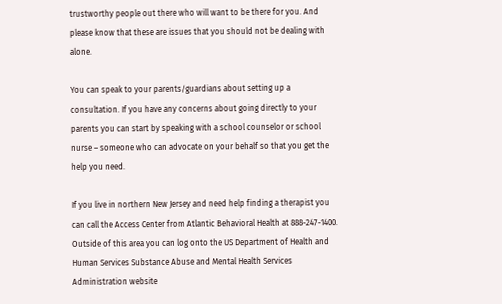trustworthy people out there who will want to be there for you. And please know that these are issues that you should not be dealing with alone.

You can speak to your parents/guardians about setting up a consultation. If you have any concerns about going directly to your parents you can start by speaking with a school counselor or school nurse – someone who can advocate on your behalf so that you get the help you need.

If you live in northern New Jersey and need help finding a therapist you can call the Access Center from Atlantic Behavioral Health at 888-247-1400. Outside of this area you can log onto the US Department of Health and Human Services Substance Abuse and Mental Health Services Administration website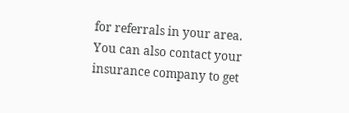for referrals in your area. You can also contact your insurance company to get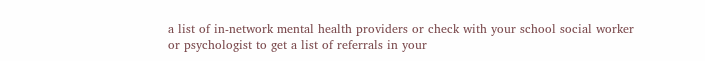a list of in-network mental health providers or check with your school social worker or psychologist to get a list of referrals in your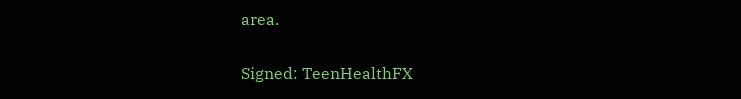area.

Signed: TeenHealthFX